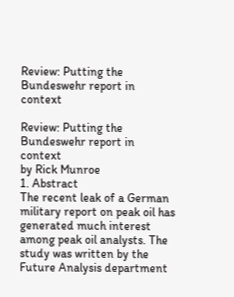Review: Putting the Bundeswehr report in context

Review: Putting the Bundeswehr report in context
by Rick Munroe
1. Abstract
The recent leak of a German military report on peak oil has generated much interest among peak oil analysts. The study was written by the Future Analysis department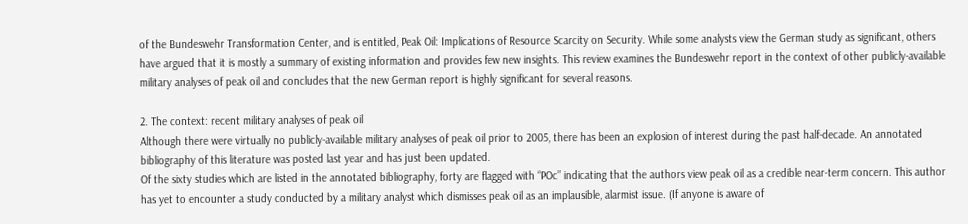of the Bundeswehr Transformation Center, and is entitled, Peak Oil: Implications of Resource Scarcity on Security. While some analysts view the German study as significant, others have argued that it is mostly a summary of existing information and provides few new insights. This review examines the Bundeswehr report in the context of other publicly-available military analyses of peak oil and concludes that the new German report is highly significant for several reasons.

2. The context: recent military analyses of peak oil
Although there were virtually no publicly-available military analyses of peak oil prior to 2005, there has been an explosion of interest during the past half-decade. An annotated bibliography of this literature was posted last year and has just been updated.
Of the sixty studies which are listed in the annotated bibliography, forty are flagged with “POc” indicating that the authors view peak oil as a credible near-term concern. This author has yet to encounter a study conducted by a military analyst which dismisses peak oil as an implausible, alarmist issue. (If anyone is aware of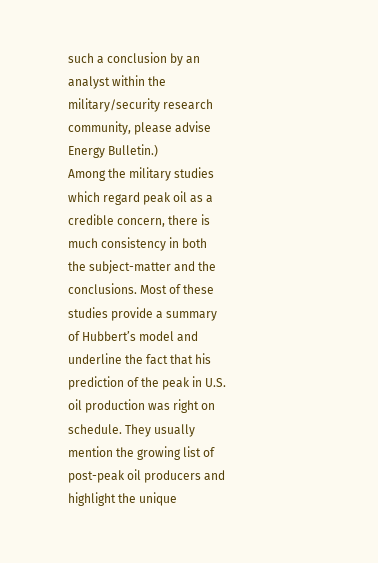such a conclusion by an analyst within the military/security research community, please advise Energy Bulletin.)
Among the military studies which regard peak oil as a credible concern, there is much consistency in both the subject-matter and the conclusions. Most of these studies provide a summary of Hubbert’s model and underline the fact that his prediction of the peak in U.S. oil production was right on schedule. They usually mention the growing list of post-peak oil producers and highlight the unique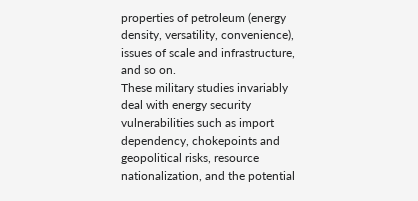properties of petroleum (energy density, versatility, convenience), issues of scale and infrastructure, and so on.
These military studies invariably deal with energy security vulnerabilities such as import dependency, chokepoints and geopolitical risks, resource nationalization, and the potential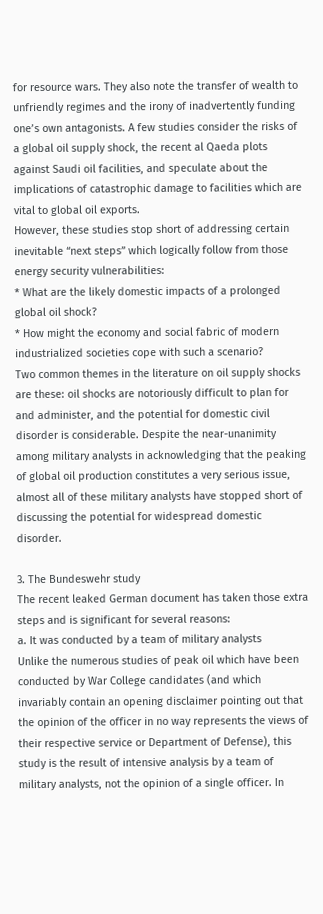for resource wars. They also note the transfer of wealth to unfriendly regimes and the irony of inadvertently funding one’s own antagonists. A few studies consider the risks of a global oil supply shock, the recent al Qaeda plots against Saudi oil facilities, and speculate about the implications of catastrophic damage to facilities which are vital to global oil exports.
However, these studies stop short of addressing certain inevitable “next steps” which logically follow from those energy security vulnerabilities:
* What are the likely domestic impacts of a prolonged global oil shock?
* How might the economy and social fabric of modern industrialized societies cope with such a scenario?
Two common themes in the literature on oil supply shocks are these: oil shocks are notoriously difficult to plan for and administer, and the potential for domestic civil disorder is considerable. Despite the near-unanimity among military analysts in acknowledging that the peaking of global oil production constitutes a very serious issue, almost all of these military analysts have stopped short of discussing the potential for widespread domestic disorder.

3. The Bundeswehr study
The recent leaked German document has taken those extra steps and is significant for several reasons:
a. It was conducted by a team of military analysts
Unlike the numerous studies of peak oil which have been conducted by War College candidates (and which invariably contain an opening disclaimer pointing out that the opinion of the officer in no way represents the views of their respective service or Department of Defense), this study is the result of intensive analysis by a team of military analysts, not the opinion of a single officer. In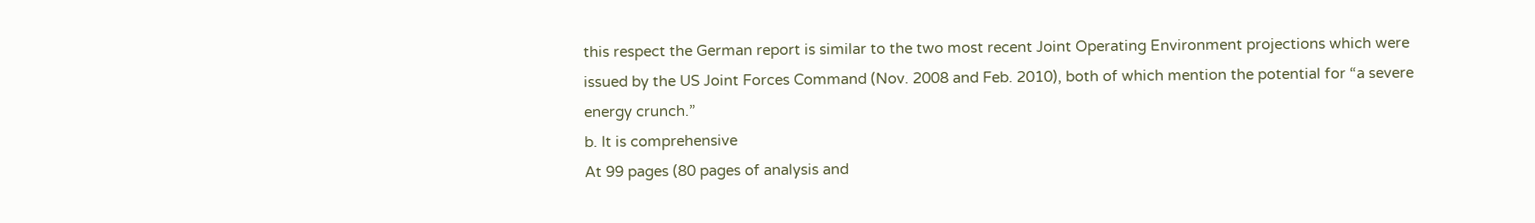this respect the German report is similar to the two most recent Joint Operating Environment projections which were issued by the US Joint Forces Command (Nov. 2008 and Feb. 2010), both of which mention the potential for “a severe energy crunch.”
b. It is comprehensive
At 99 pages (80 pages of analysis and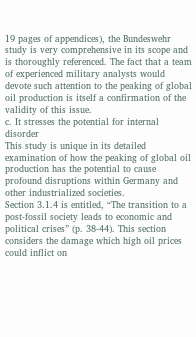19 pages of appendices), the Bundeswehr study is very comprehensive in its scope and is thoroughly referenced. The fact that a team of experienced military analysts would devote such attention to the peaking of global oil production is itself a confirmation of the validity of this issue.
c. It stresses the potential for internal disorder
This study is unique in its detailed examination of how the peaking of global oil production has the potential to cause profound disruptions within Germany and other industrialized societies.
Section 3.1.4 is entitled, “The transition to a post-fossil society leads to economic and political crises” (p. 38-44). This section considers the damage which high oil prices could inflict on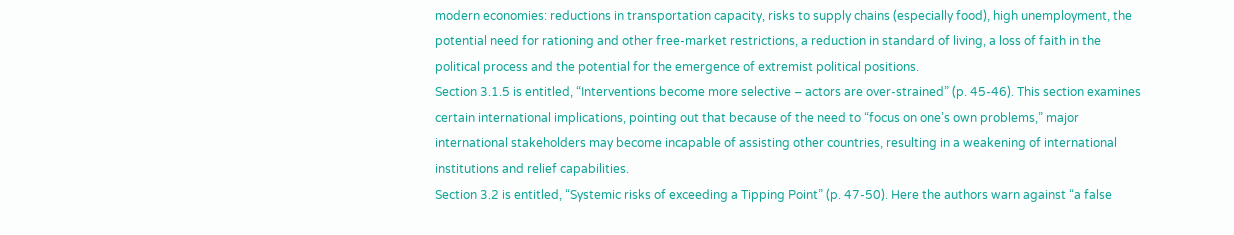modern economies: reductions in transportation capacity, risks to supply chains (especially food), high unemployment, the potential need for rationing and other free-market restrictions, a reduction in standard of living, a loss of faith in the political process and the potential for the emergence of extremist political positions.
Section 3.1.5 is entitled, “Interventions become more selective – actors are over-strained” (p. 45-46). This section examines certain international implications, pointing out that because of the need to “focus on one’s own problems,” major international stakeholders may become incapable of assisting other countries, resulting in a weakening of international institutions and relief capabilities.
Section 3.2 is entitled, “Systemic risks of exceeding a Tipping Point” (p. 47-50). Here the authors warn against “a false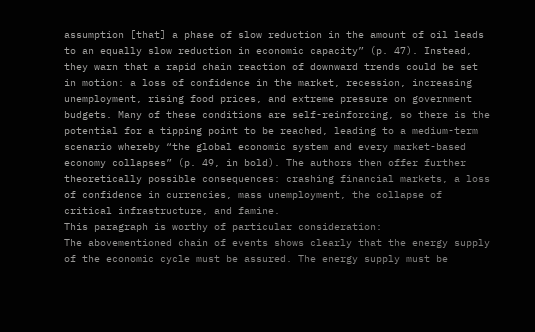assumption [that] a phase of slow reduction in the amount of oil leads to an equally slow reduction in economic capacity” (p. 47). Instead, they warn that a rapid chain reaction of downward trends could be set in motion: a loss of confidence in the market, recession, increasing unemployment, rising food prices, and extreme pressure on government budgets. Many of these conditions are self-reinforcing, so there is the potential for a tipping point to be reached, leading to a medium-term scenario whereby “the global economic system and every market-based economy collapses” (p. 49, in bold). The authors then offer further theoretically possible consequences: crashing financial markets, a loss of confidence in currencies, mass unemployment, the collapse of critical infrastructure, and famine.
This paragraph is worthy of particular consideration:
The abovementioned chain of events shows clearly that the energy supply of the economic cycle must be assured. The energy supply must be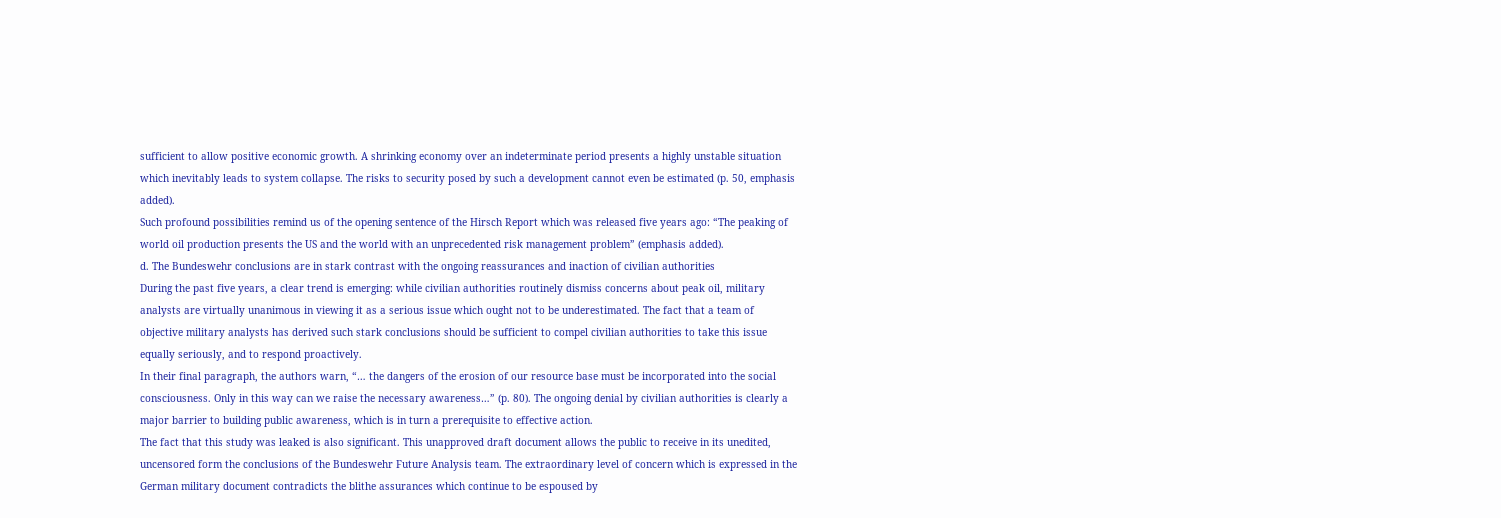sufficient to allow positive economic growth. A shrinking economy over an indeterminate period presents a highly unstable situation which inevitably leads to system collapse. The risks to security posed by such a development cannot even be estimated (p. 50, emphasis added).
Such profound possibilities remind us of the opening sentence of the Hirsch Report which was released five years ago: “The peaking of world oil production presents the US and the world with an unprecedented risk management problem” (emphasis added).
d. The Bundeswehr conclusions are in stark contrast with the ongoing reassurances and inaction of civilian authorities
During the past five years, a clear trend is emerging: while civilian authorities routinely dismiss concerns about peak oil, military analysts are virtually unanimous in viewing it as a serious issue which ought not to be underestimated. The fact that a team of objective military analysts has derived such stark conclusions should be sufficient to compel civilian authorities to take this issue equally seriously, and to respond proactively.
In their final paragraph, the authors warn, “… the dangers of the erosion of our resource base must be incorporated into the social consciousness. Only in this way can we raise the necessary awareness…” (p. 80). The ongoing denial by civilian authorities is clearly a major barrier to building public awareness, which is in turn a prerequisite to effective action.
The fact that this study was leaked is also significant. This unapproved draft document allows the public to receive in its unedited, uncensored form the conclusions of the Bundeswehr Future Analysis team. The extraordinary level of concern which is expressed in the German military document contradicts the blithe assurances which continue to be espoused by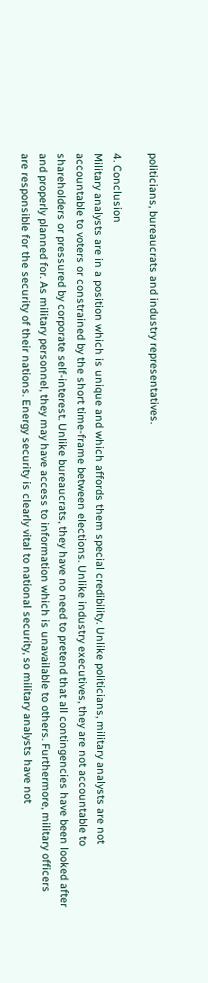politicians, bureaucrats and industry representatives.

4. Conclusion
Military analysts are in a position which is unique and which affords them special credibility. Unlike politicians, military analysts are not accountable to voters or constrained by the short time-frame between elections. Unlike industry executives, they are not accountable to shareholders or pressured by corporate self-interest. Unlike bureaucrats, they have no need to pretend that all contingencies have been looked after and properly planned for. As military personnel, they may have access to information which is unavailable to others. Furthermore, military officers are responsible for the security of their nations. Energy security is clearly vital to national security, so military analysts have not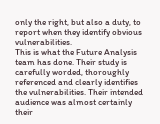only the right, but also a duty, to report when they identify obvious vulnerabilities.
This is what the Future Analysis team has done. Their study is carefully worded, thoroughly referenced and clearly identifies the vulnerabilities. Their intended audience was almost certainly their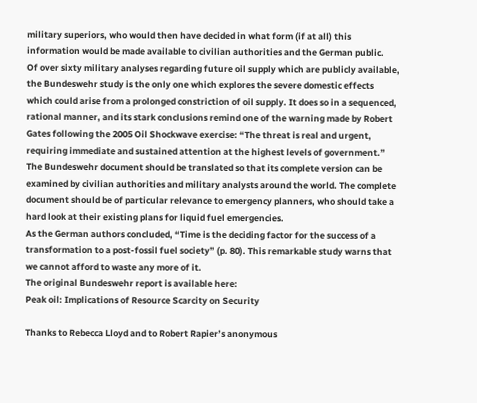military superiors, who would then have decided in what form (if at all) this information would be made available to civilian authorities and the German public.
Of over sixty military analyses regarding future oil supply which are publicly available, the Bundeswehr study is the only one which explores the severe domestic effects which could arise from a prolonged constriction of oil supply. It does so in a sequenced, rational manner, and its stark conclusions remind one of the warning made by Robert Gates following the 2005 Oil Shockwave exercise: “The threat is real and urgent, requiring immediate and sustained attention at the highest levels of government.”
The Bundeswehr document should be translated so that its complete version can be examined by civilian authorities and military analysts around the world. The complete document should be of particular relevance to emergency planners, who should take a hard look at their existing plans for liquid fuel emergencies.
As the German authors concluded, “Time is the deciding factor for the success of a transformation to a post-fossil fuel society” (p. 80). This remarkable study warns that we cannot afford to waste any more of it.
The original Bundeswehr report is available here:
Peak oil: Implications of Resource Scarcity on Security

Thanks to Rebecca Lloyd and to Robert Rapier’s anonymous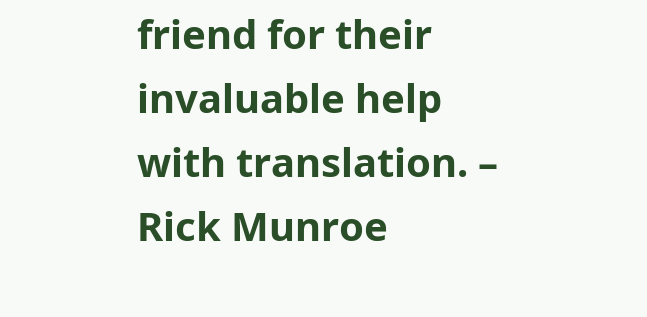friend for their invaluable help with translation. – Rick Munroe